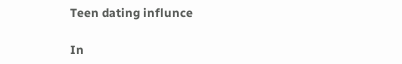Teen dating influnce

In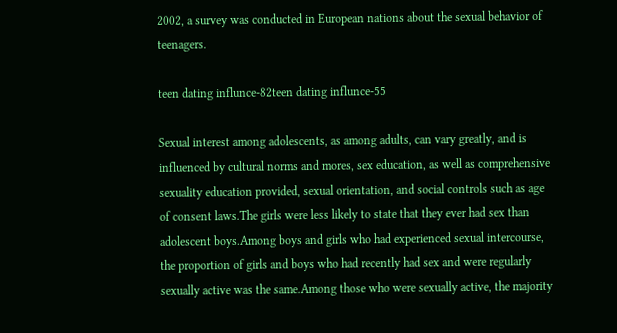2002, a survey was conducted in European nations about the sexual behavior of teenagers.

teen dating influnce-82teen dating influnce-55

Sexual interest among adolescents, as among adults, can vary greatly, and is influenced by cultural norms and mores, sex education, as well as comprehensive sexuality education provided, sexual orientation, and social controls such as age of consent laws.The girls were less likely to state that they ever had sex than adolescent boys.Among boys and girls who had experienced sexual intercourse, the proportion of girls and boys who had recently had sex and were regularly sexually active was the same.Among those who were sexually active, the majority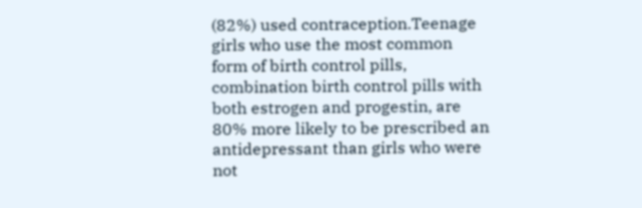(82%) used contraception.Teenage girls who use the most common form of birth control pills, combination birth control pills with both estrogen and progestin, are 80% more likely to be prescribed an antidepressant than girls who were not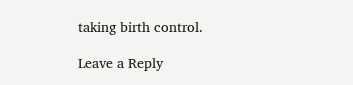taking birth control.

Leave a Reply